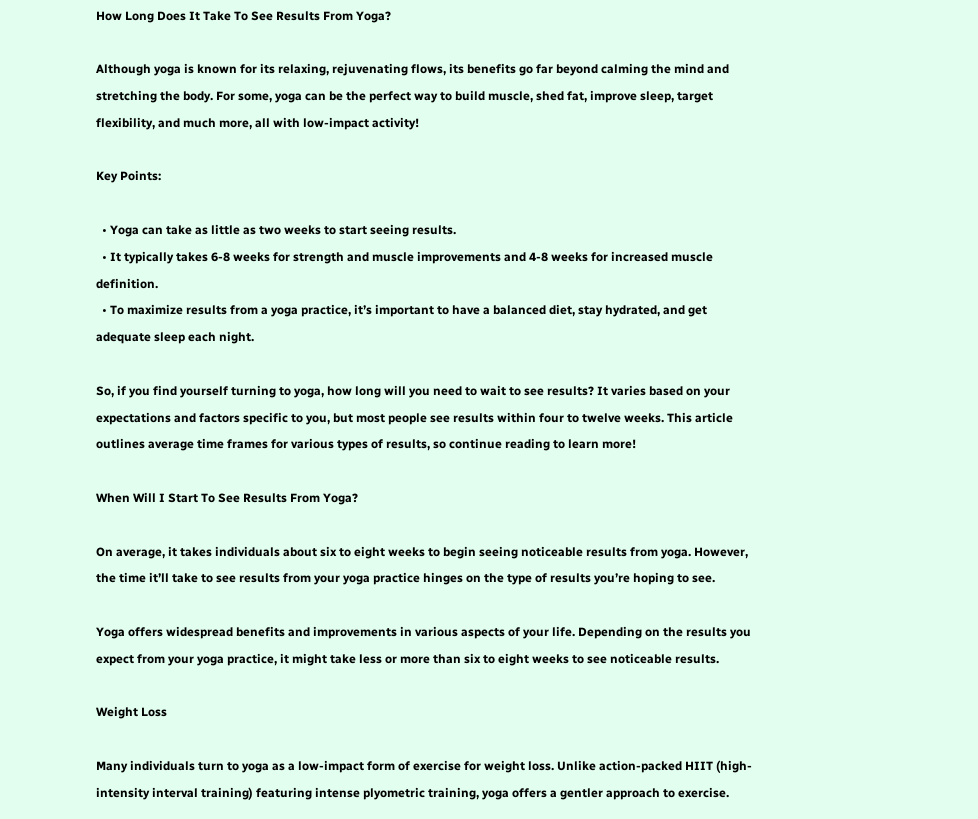How Long Does It Take To See Results From Yoga?

Although yoga is known for its relaxing, rejuvenating flows, its benefits go far beyond calming the mind and stretching the body. For some, yoga can be the perfect way to build muscle, shed fat, improve sleep, target flexibility, and much more, all with low-impact activity!

Key Points:

  • Yoga can take as little as two weeks to start seeing results.
  • It typically takes 6-8 weeks for strength and muscle improvements and 4-8 weeks for increased muscle definition.
  • To maximize results from a yoga practice, it’s important to have a balanced diet, stay hydrated, and get adequate sleep each night.

So, if you find yourself turning to yoga, how long will you need to wait to see results? It varies based on your expectations and factors specific to you, but most people see results within four to twelve weeks. This article outlines average time frames for various types of results, so continue reading to learn more!

When Will I Start To See Results From Yoga?

On average, it takes individuals about six to eight weeks to begin seeing noticeable results from yoga. However, the time it’ll take to see results from your yoga practice hinges on the type of results you’re hoping to see.

Yoga offers widespread benefits and improvements in various aspects of your life. Depending on the results you expect from your yoga practice, it might take less or more than six to eight weeks to see noticeable results.

Weight Loss

Many individuals turn to yoga as a low-impact form of exercise for weight loss. Unlike action-packed HIIT (high-intensity interval training) featuring intense plyometric training, yoga offers a gentler approach to exercise.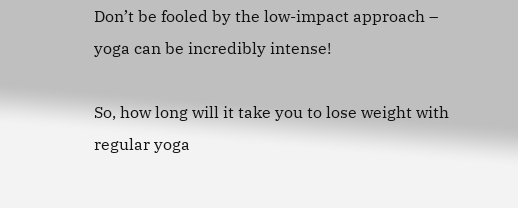Don’t be fooled by the low-impact approach – yoga can be incredibly intense!

So, how long will it take you to lose weight with regular yoga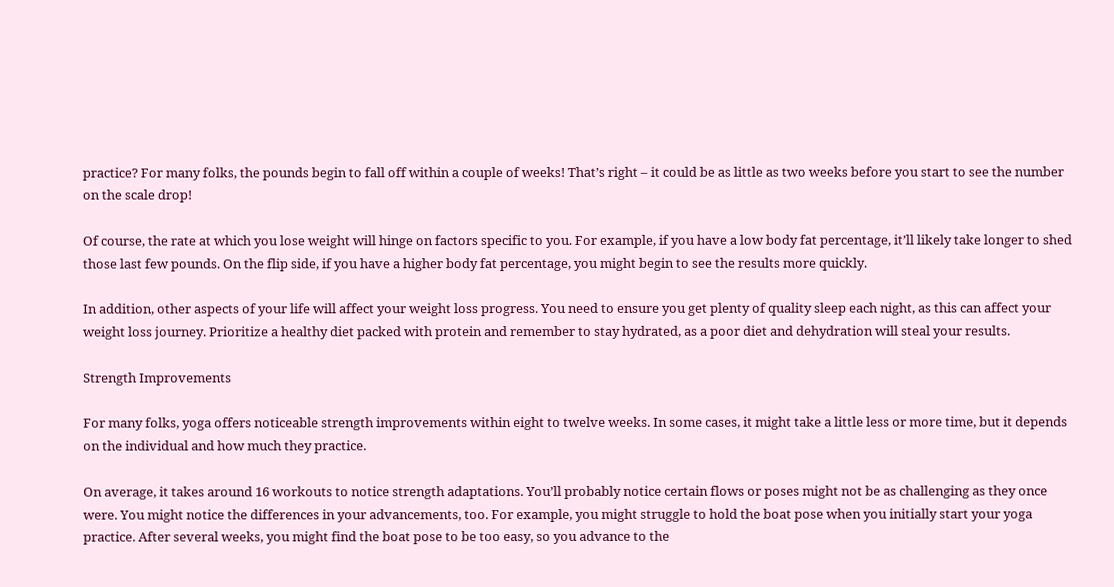practice? For many folks, the pounds begin to fall off within a couple of weeks! That’s right – it could be as little as two weeks before you start to see the number on the scale drop!

Of course, the rate at which you lose weight will hinge on factors specific to you. For example, if you have a low body fat percentage, it’ll likely take longer to shed those last few pounds. On the flip side, if you have a higher body fat percentage, you might begin to see the results more quickly.

In addition, other aspects of your life will affect your weight loss progress. You need to ensure you get plenty of quality sleep each night, as this can affect your weight loss journey. Prioritize a healthy diet packed with protein and remember to stay hydrated, as a poor diet and dehydration will steal your results.

Strength Improvements

For many folks, yoga offers noticeable strength improvements within eight to twelve weeks. In some cases, it might take a little less or more time, but it depends on the individual and how much they practice.

On average, it takes around 16 workouts to notice strength adaptations. You’ll probably notice certain flows or poses might not be as challenging as they once were. You might notice the differences in your advancements, too. For example, you might struggle to hold the boat pose when you initially start your yoga practice. After several weeks, you might find the boat pose to be too easy, so you advance to the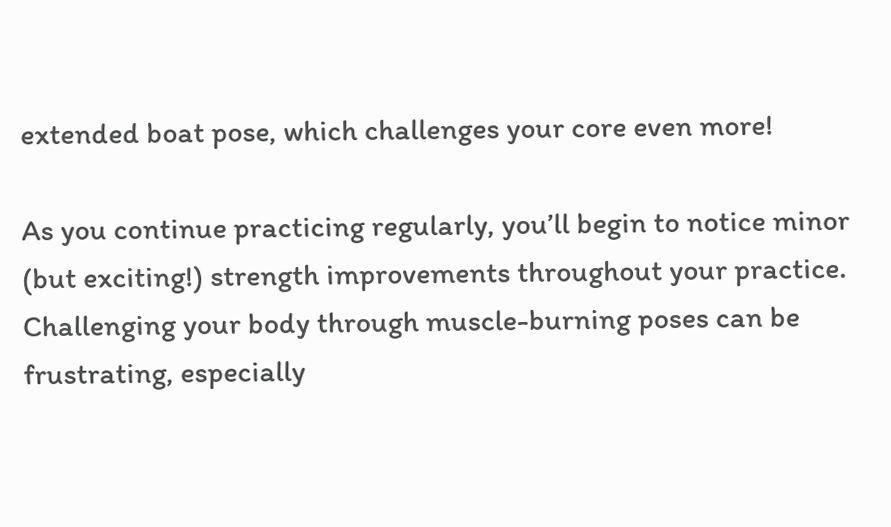extended boat pose, which challenges your core even more!

As you continue practicing regularly, you’ll begin to notice minor (but exciting!) strength improvements throughout your practice. Challenging your body through muscle-burning poses can be frustrating, especially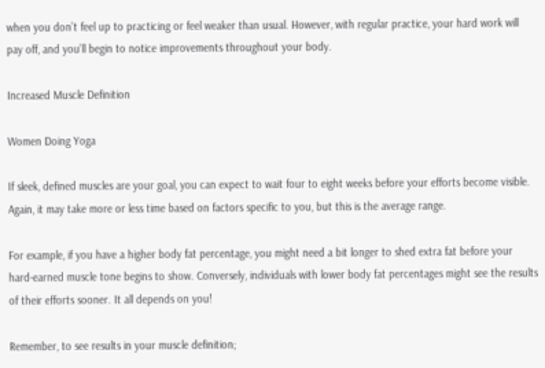when you don’t feel up to practicing or feel weaker than usual. However, with regular practice, your hard work will pay off, and you’ll begin to notice improvements throughout your body.

Increased Muscle Definition

Women Doing Yoga

If sleek, defined muscles are your goal, you can expect to wait four to eight weeks before your efforts become visible. Again, it may take more or less time based on factors specific to you, but this is the average range.

For example, if you have a higher body fat percentage, you might need a bit longer to shed extra fat before your hard-earned muscle tone begins to show. Conversely, individuals with lower body fat percentages might see the results of their efforts sooner. It all depends on you!

Remember, to see results in your muscle definition;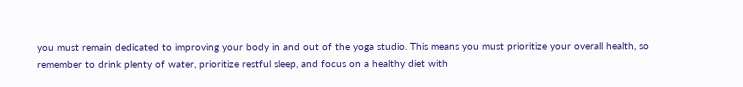you must remain dedicated to improving your body in and out of the yoga studio. This means you must prioritize your overall health, so remember to drink plenty of water, prioritize restful sleep, and focus on a healthy diet with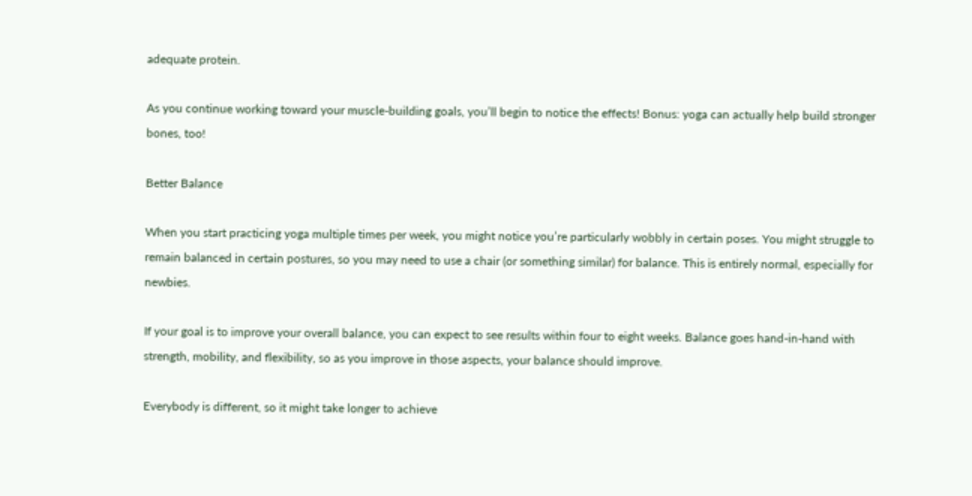adequate protein.

As you continue working toward your muscle-building goals, you’ll begin to notice the effects! Bonus: yoga can actually help build stronger bones, too!

Better Balance

When you start practicing yoga multiple times per week, you might notice you’re particularly wobbly in certain poses. You might struggle to remain balanced in certain postures, so you may need to use a chair (or something similar) for balance. This is entirely normal, especially for newbies.

If your goal is to improve your overall balance, you can expect to see results within four to eight weeks. Balance goes hand-in-hand with strength, mobility, and flexibility, so as you improve in those aspects, your balance should improve.

Everybody is different, so it might take longer to achieve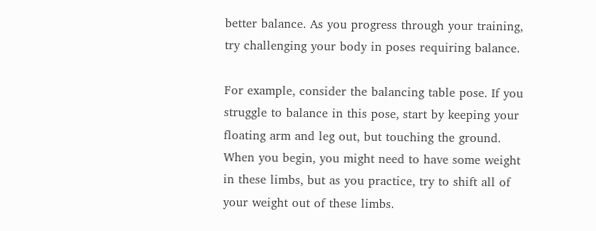better balance. As you progress through your training, try challenging your body in poses requiring balance.

For example, consider the balancing table pose. If you struggle to balance in this pose, start by keeping your floating arm and leg out, but touching the ground. When you begin, you might need to have some weight in these limbs, but as you practice, try to shift all of your weight out of these limbs.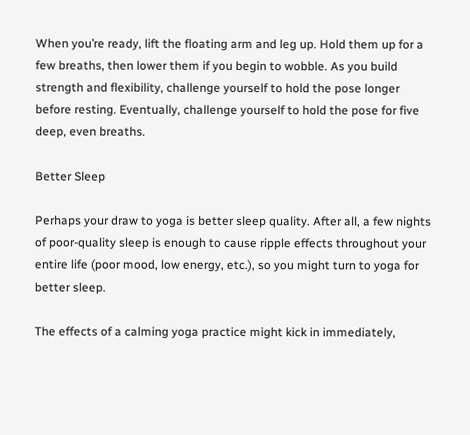When you’re ready, lift the floating arm and leg up. Hold them up for a few breaths, then lower them if you begin to wobble. As you build strength and flexibility, challenge yourself to hold the pose longer before resting. Eventually, challenge yourself to hold the pose for five deep, even breaths.

Better Sleep

Perhaps your draw to yoga is better sleep quality. After all, a few nights of poor-quality sleep is enough to cause ripple effects throughout your entire life (poor mood, low energy, etc.), so you might turn to yoga for better sleep.

The effects of a calming yoga practice might kick in immediately,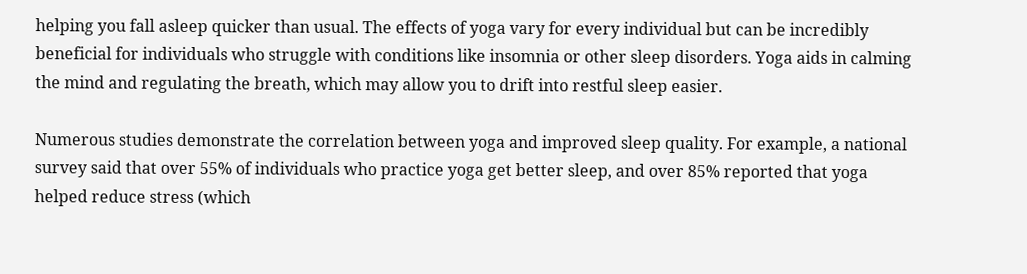helping you fall asleep quicker than usual. The effects of yoga vary for every individual but can be incredibly beneficial for individuals who struggle with conditions like insomnia or other sleep disorders. Yoga aids in calming the mind and regulating the breath, which may allow you to drift into restful sleep easier.

Numerous studies demonstrate the correlation between yoga and improved sleep quality. For example, a national survey said that over 55% of individuals who practice yoga get better sleep, and over 85% reported that yoga helped reduce stress (which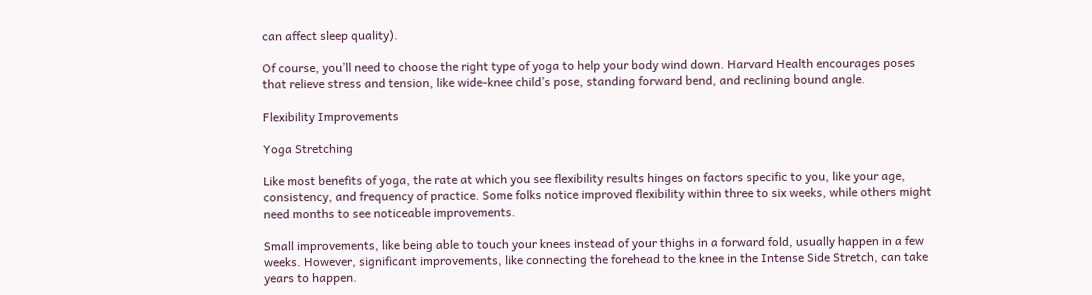can affect sleep quality).

Of course, you’ll need to choose the right type of yoga to help your body wind down. Harvard Health encourages poses that relieve stress and tension, like wide-knee child’s pose, standing forward bend, and reclining bound angle.

Flexibility Improvements

Yoga Stretching

Like most benefits of yoga, the rate at which you see flexibility results hinges on factors specific to you, like your age, consistency, and frequency of practice. Some folks notice improved flexibility within three to six weeks, while others might need months to see noticeable improvements.

Small improvements, like being able to touch your knees instead of your thighs in a forward fold, usually happen in a few weeks. However, significant improvements, like connecting the forehead to the knee in the Intense Side Stretch, can take years to happen.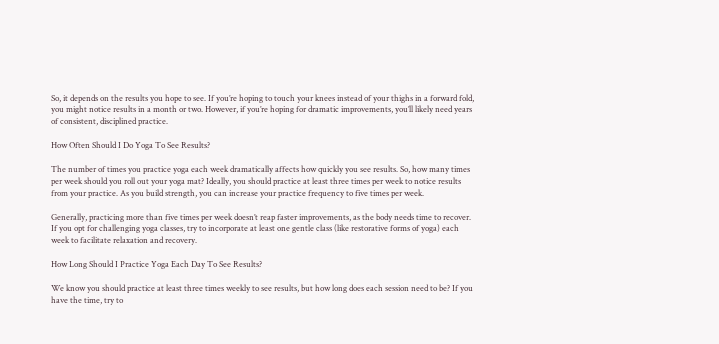So, it depends on the results you hope to see. If you’re hoping to touch your knees instead of your thighs in a forward fold, you might notice results in a month or two. However, if you’re hoping for dramatic improvements, you’ll likely need years of consistent, disciplined practice.

How Often Should I Do Yoga To See Results?

The number of times you practice yoga each week dramatically affects how quickly you see results. So, how many times per week should you roll out your yoga mat? Ideally, you should practice at least three times per week to notice results from your practice. As you build strength, you can increase your practice frequency to five times per week.

Generally, practicing more than five times per week doesn’t reap faster improvements, as the body needs time to recover. If you opt for challenging yoga classes, try to incorporate at least one gentle class (like restorative forms of yoga) each week to facilitate relaxation and recovery.

How Long Should I Practice Yoga Each Day To See Results?

We know you should practice at least three times weekly to see results, but how long does each session need to be? If you have the time, try to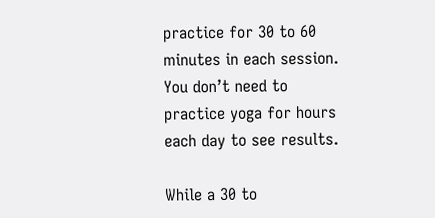practice for 30 to 60 minutes in each session. You don’t need to practice yoga for hours each day to see results.

While a 30 to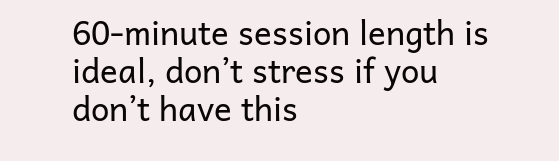60-minute session length is ideal, don’t stress if you don’t have this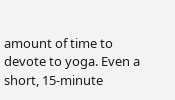amount of time to devote to yoga. Even a short, 15-minute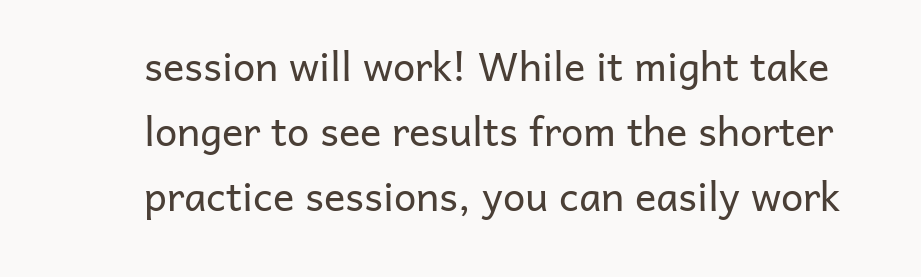session will work! While it might take longer to see results from the shorter practice sessions, you can easily work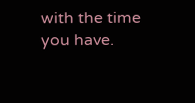with the time you have.